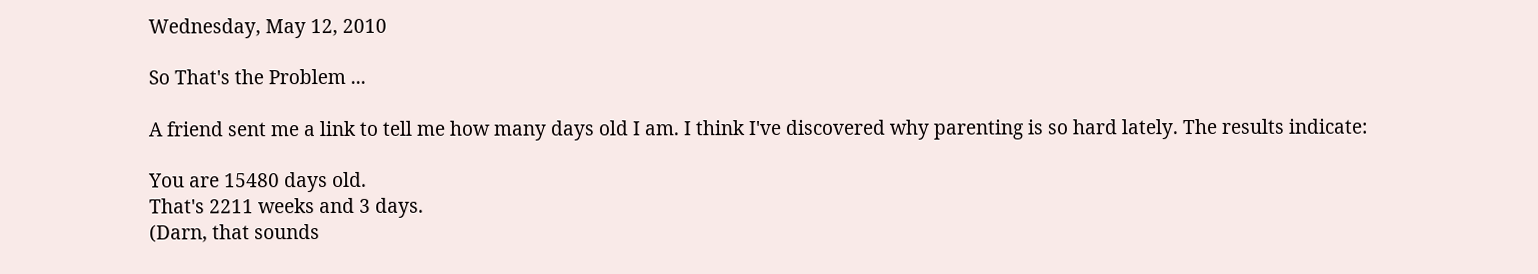Wednesday, May 12, 2010

So That's the Problem ...

A friend sent me a link to tell me how many days old I am. I think I've discovered why parenting is so hard lately. The results indicate:

You are 15480 days old.
That's 2211 weeks and 3 days.
(Darn, that sounds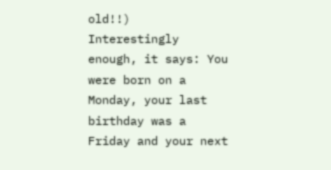old!!)
Interestingly enough, it says: You were born on a Monday, your last birthday was a Friday and your next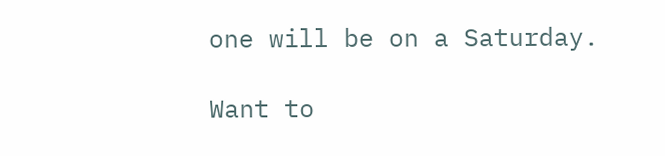one will be on a Saturday.

Want to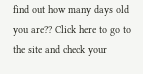find out how many days old you are?? Click here to go to the site and check your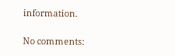information.

No comments: